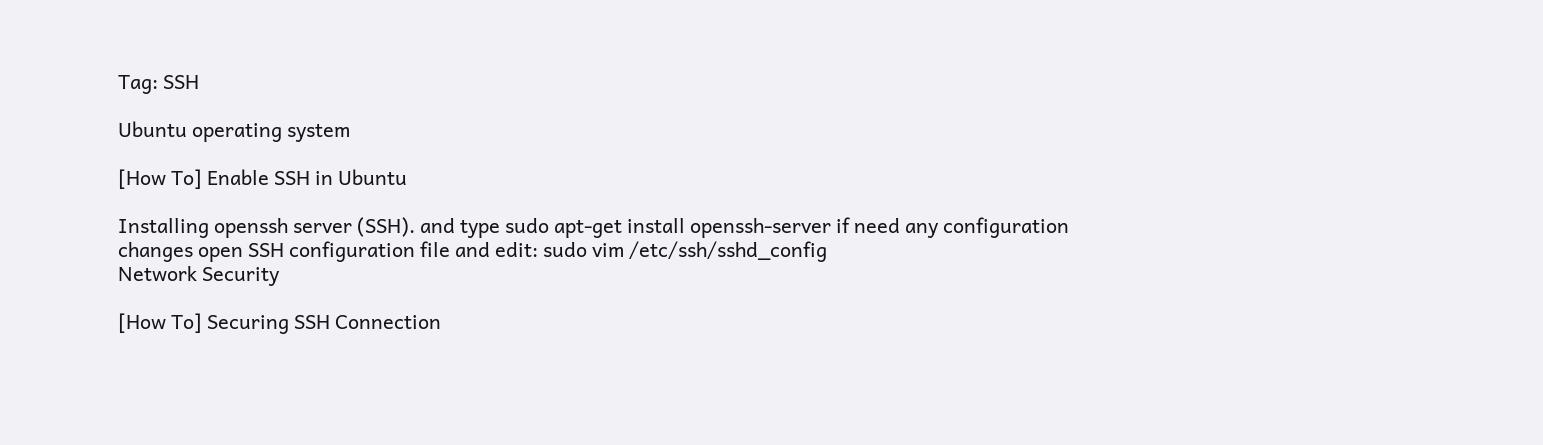Tag: SSH

Ubuntu operating system

[How To] Enable SSH in Ubuntu

Installing openssh server (SSH). and type sudo apt-get install openssh-server if need any configuration changes open SSH configuration file and edit: sudo vim /etc/ssh/sshd_config
Network Security

[How To] Securing SSH Connection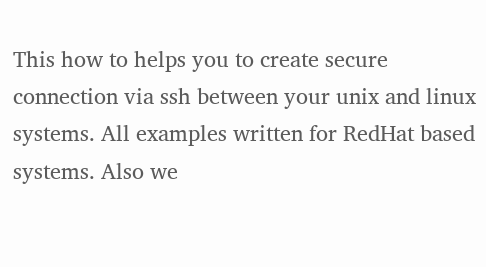This how to helps you to create secure connection via ssh between your unix and linux systems. All examples written for RedHat based systems. Also we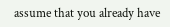assume that you already have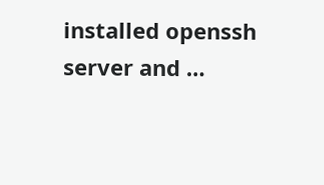installed openssh server and …